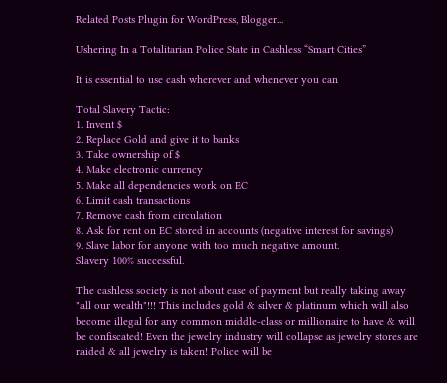Related Posts Plugin for WordPress, Blogger...

Ushering In a Totalitarian Police State in Cashless “Smart Cities”

It is essential to use cash wherever and whenever you can

Total Slavery Tactic:
1. Invent $
2. Replace Gold and give it to banks
3. Take ownership of $
4. Make electronic currency
5. Make all dependencies work on EC
6. Limit cash transactions
7. Remove cash from circulation
8. Ask for rent on EC stored in accounts (negative interest for savings)
9. Slave labor for anyone with too much negative amount.
Slavery 100% successful.

The cashless society is not about ease of payment but really taking away "all our wealth"!!! This includes gold & silver & platinum which will also become illegal for any common middle-class or millionaire to have & will be confiscated! Even the jewelry industry will collapse as jewelry stores are raided & all jewelry is taken! Police will be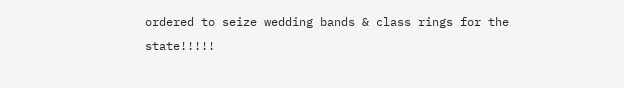ordered to seize wedding bands & class rings for the state!!!!!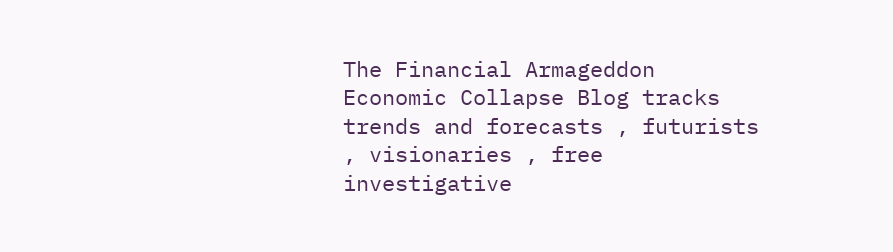The Financial Armageddon Economic Collapse Blog tracks trends and forecasts , futurists , visionaries , free investigative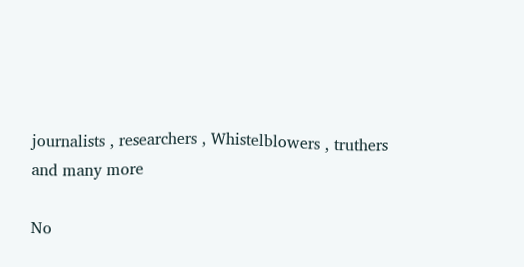journalists , researchers , Whistelblowers , truthers and many more

No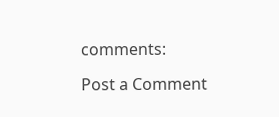comments:

Post a Comment